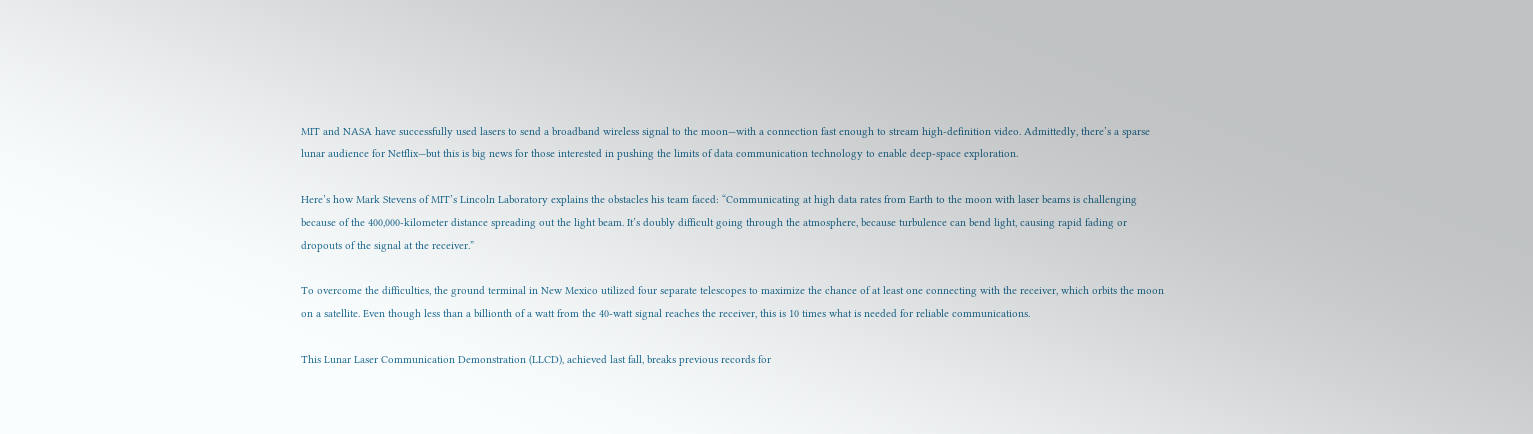MIT and NASA have successfully used lasers to send a broadband wireless signal to the moon—with a connection fast enough to stream high-definition video. Admittedly, there’s a sparse lunar audience for Netflix—but this is big news for those interested in pushing the limits of data communication technology to enable deep-space exploration.

Here’s how Mark Stevens of MIT’s Lincoln Laboratory explains the obstacles his team faced: “Communicating at high data rates from Earth to the moon with laser beams is challenging because of the 400,000-kilometer distance spreading out the light beam. It’s doubly difficult going through the atmosphere, because turbulence can bend light, causing rapid fading or dropouts of the signal at the receiver.”

To overcome the difficulties, the ground terminal in New Mexico utilized four separate telescopes to maximize the chance of at least one connecting with the receiver, which orbits the moon on a satellite. Even though less than a billionth of a watt from the 40-watt signal reaches the receiver, this is 10 times what is needed for reliable communications.

This Lunar Laser Communication Demonstration (LLCD), achieved last fall, breaks previous records for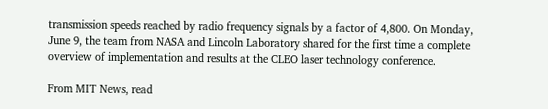transmission speeds reached by radio frequency signals by a factor of 4,800. On Monday, June 9, the team from NASA and Lincoln Laboratory shared for the first time a complete overview of implementation and results at the CLEO laser technology conference.

From MIT News, read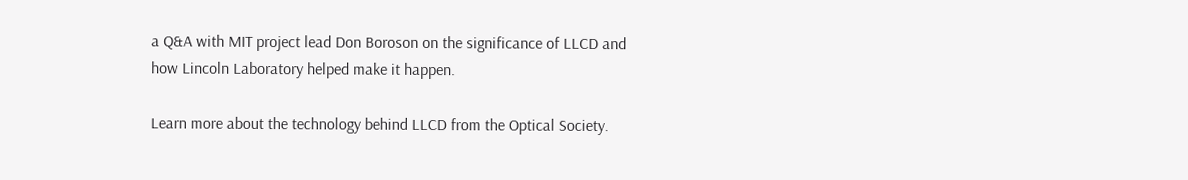a Q&A with MIT project lead Don Boroson on the significance of LLCD and how Lincoln Laboratory helped make it happen.

Learn more about the technology behind LLCD from the Optical Society.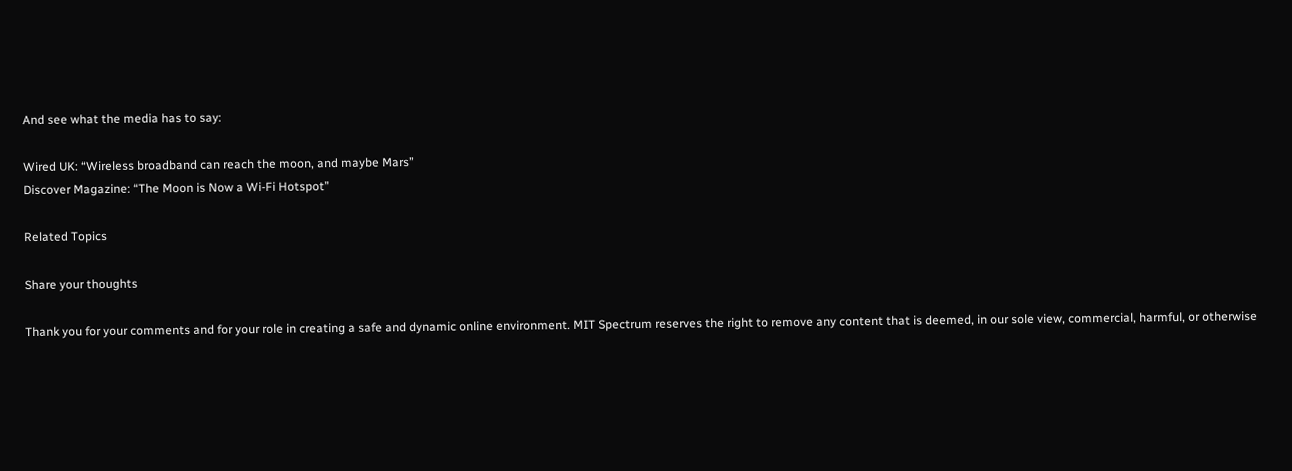And see what the media has to say:

Wired UK: “Wireless broadband can reach the moon, and maybe Mars”
Discover Magazine: “The Moon is Now a Wi-Fi Hotspot”

Related Topics

Share your thoughts

Thank you for your comments and for your role in creating a safe and dynamic online environment. MIT Spectrum reserves the right to remove any content that is deemed, in our sole view, commercial, harmful, or otherwise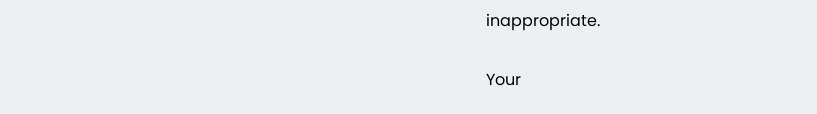inappropriate.

Your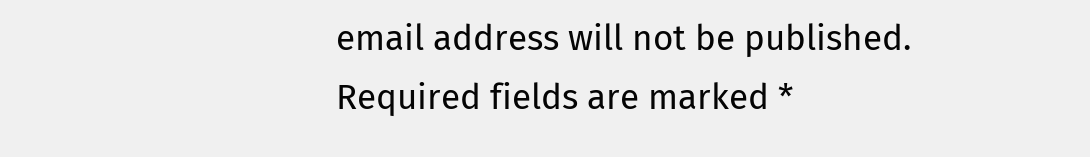email address will not be published. Required fields are marked *